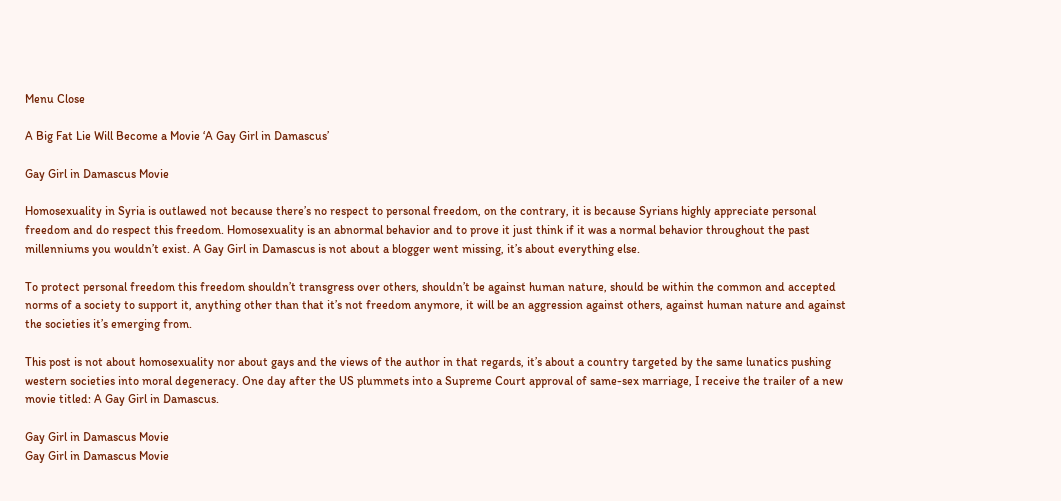Menu Close

A Big Fat Lie Will Become a Movie ‘A Gay Girl in Damascus’

Gay Girl in Damascus Movie

Homosexuality in Syria is outlawed not because there’s no respect to personal freedom, on the contrary, it is because Syrians highly appreciate personal freedom and do respect this freedom. Homosexuality is an abnormal behavior and to prove it just think if it was a normal behavior throughout the past millenniums you wouldn’t exist. A Gay Girl in Damascus is not about a blogger went missing, it’s about everything else.

To protect personal freedom this freedom shouldn’t transgress over others, shouldn’t be against human nature, should be within the common and accepted norms of a society to support it, anything other than that it’s not freedom anymore, it will be an aggression against others, against human nature and against the societies it’s emerging from.

This post is not about homosexuality nor about gays and the views of the author in that regards, it’s about a country targeted by the same lunatics pushing western societies into moral degeneracy. One day after the US plummets into a Supreme Court approval of same-sex marriage, I receive the trailer of a new movie titled: A Gay Girl in Damascus.

Gay Girl in Damascus Movie
Gay Girl in Damascus Movie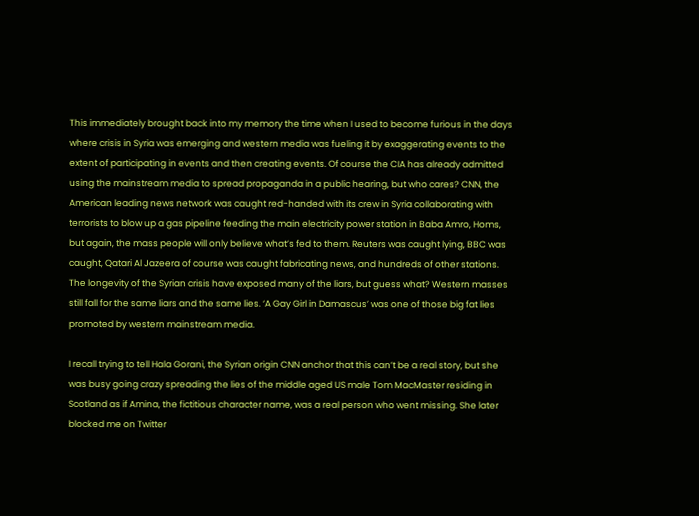This immediately brought back into my memory the time when I used to become furious in the days where crisis in Syria was emerging and western media was fueling it by exaggerating events to the extent of participating in events and then creating events. Of course the CIA has already admitted using the mainstream media to spread propaganda in a public hearing, but who cares? CNN, the American leading news network was caught red-handed with its crew in Syria collaborating with terrorists to blow up a gas pipeline feeding the main electricity power station in Baba Amro, Homs, but again, the mass people will only believe what’s fed to them. Reuters was caught lying, BBC was caught, Qatari Al Jazeera of course was caught fabricating news, and hundreds of other stations. The longevity of the Syrian crisis have exposed many of the liars, but guess what? Western masses still fall for the same liars and the same lies. ‘A Gay Girl in Damascus’ was one of those big fat lies promoted by western mainstream media.

I recall trying to tell Hala Gorani, the Syrian origin CNN anchor that this can’t be a real story, but she was busy going crazy spreading the lies of the middle aged US male Tom MacMaster residing in Scotland as if Amina, the fictitious character name, was a real person who went missing. She later blocked me on Twitter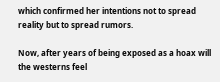which confirmed her intentions not to spread reality but to spread rumors.

Now, after years of being exposed as a hoax will the westerns feel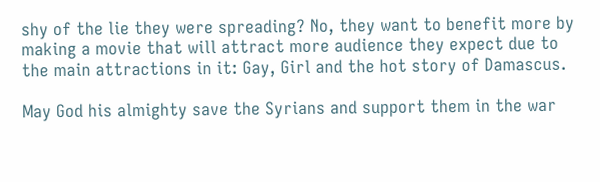shy of the lie they were spreading? No, they want to benefit more by making a movie that will attract more audience they expect due to the main attractions in it: Gay, Girl and the hot story of Damascus.

May God his almighty save the Syrians and support them in the war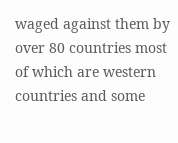waged against them by over 80 countries most of which are western countries and some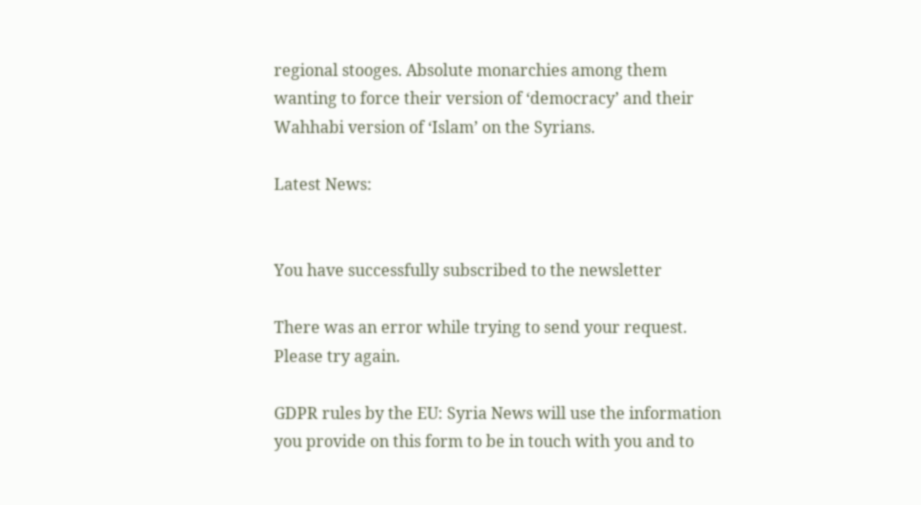regional stooges. Absolute monarchies among them wanting to force their version of ‘democracy’ and their Wahhabi version of ‘Islam’ on the Syrians.

Latest News:


You have successfully subscribed to the newsletter

There was an error while trying to send your request. Please try again.

GDPR rules by the EU: Syria News will use the information you provide on this form to be in touch with you and to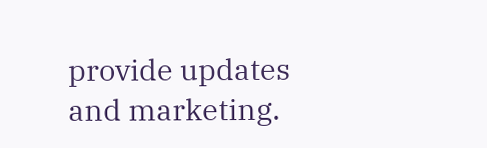provide updates and marketing.